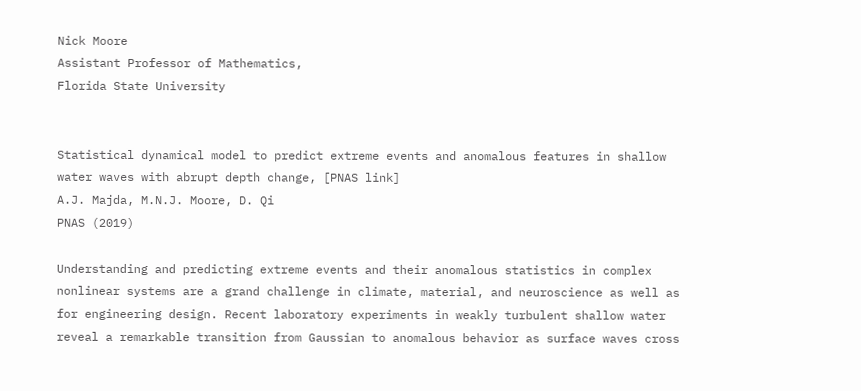Nick Moore
Assistant Professor of Mathematics,
Florida State University


Statistical dynamical model to predict extreme events and anomalous features in shallow water waves with abrupt depth change, [PNAS link]
A.J. Majda, M.N.J. Moore, D. Qi
PNAS (2019)

Understanding and predicting extreme events and their anomalous statistics in complex nonlinear systems are a grand challenge in climate, material, and neuroscience as well as for engineering design. Recent laboratory experiments in weakly turbulent shallow water reveal a remarkable transition from Gaussian to anomalous behavior as surface waves cross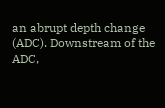an abrupt depth change (ADC). Downstream of the ADC,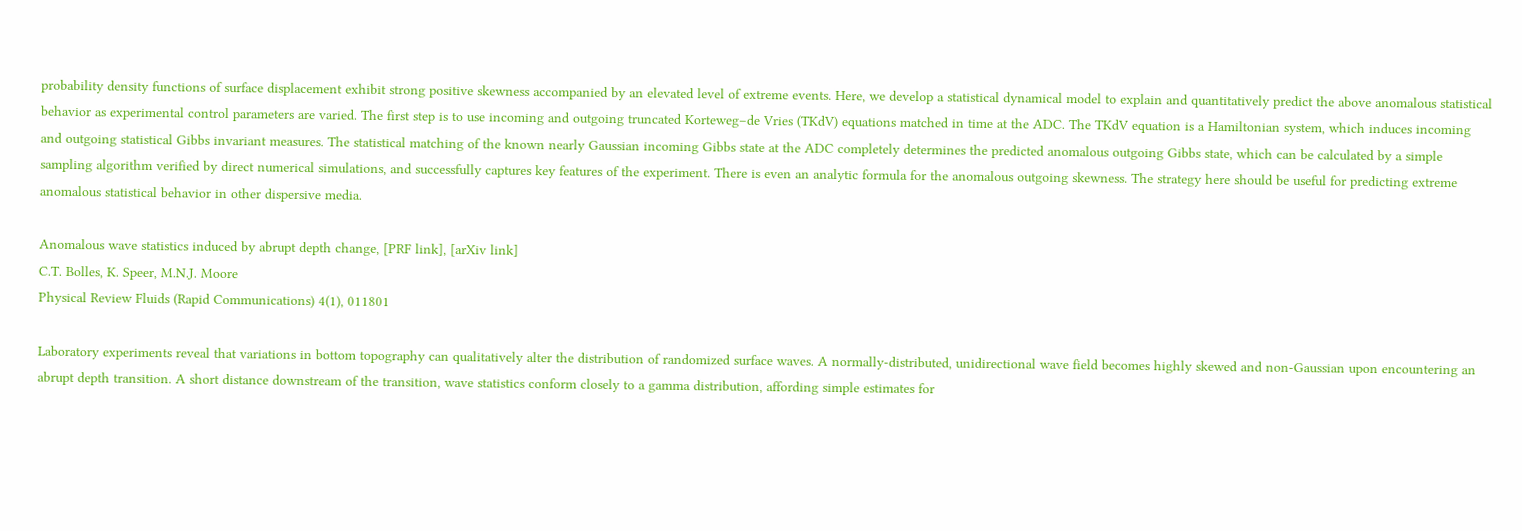probability density functions of surface displacement exhibit strong positive skewness accompanied by an elevated level of extreme events. Here, we develop a statistical dynamical model to explain and quantitatively predict the above anomalous statistical behavior as experimental control parameters are varied. The first step is to use incoming and outgoing truncated Korteweg–de Vries (TKdV) equations matched in time at the ADC. The TKdV equation is a Hamiltonian system, which induces incoming and outgoing statistical Gibbs invariant measures. The statistical matching of the known nearly Gaussian incoming Gibbs state at the ADC completely determines the predicted anomalous outgoing Gibbs state, which can be calculated by a simple sampling algorithm verified by direct numerical simulations, and successfully captures key features of the experiment. There is even an analytic formula for the anomalous outgoing skewness. The strategy here should be useful for predicting extreme anomalous statistical behavior in other dispersive media.

Anomalous wave statistics induced by abrupt depth change, [PRF link], [arXiv link]
C.T. Bolles, K. Speer, M.N.J. Moore
Physical Review Fluids (Rapid Communications) 4(1), 011801

Laboratory experiments reveal that variations in bottom topography can qualitatively alter the distribution of randomized surface waves. A normally-distributed, unidirectional wave field becomes highly skewed and non-Gaussian upon encountering an abrupt depth transition. A short distance downstream of the transition, wave statistics conform closely to a gamma distribution, affording simple estimates for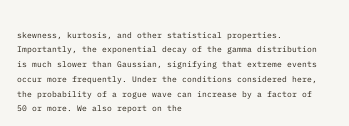skewness, kurtosis, and other statistical properties. Importantly, the exponential decay of the gamma distribution is much slower than Gaussian, signifying that extreme events occur more frequently. Under the conditions considered here, the probability of a rogue wave can increase by a factor of 50 or more. We also report on the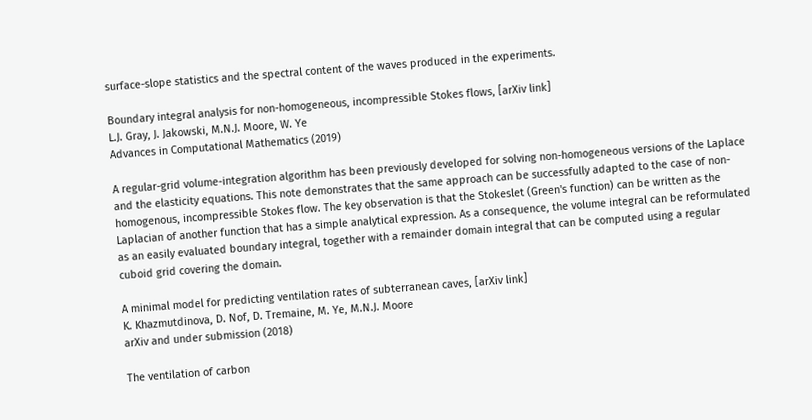surface-slope statistics and the spectral content of the waves produced in the experiments.

Boundary integral analysis for non-homogeneous, incompressible Stokes flows, [arXiv link]
L.J. Gray, J. Jakowski, M.N.J. Moore, W. Ye
Advances in Computational Mathematics (2019)

A regular-grid volume-integration algorithm has been previously developed for solving non-homogeneous versions of the Laplace and the elasticity equations. This note demonstrates that the same approach can be successfully adapted to the case of non-homogenous, incompressible Stokes flow. The key observation is that the Stokeslet (Green's function) can be written as the Laplacian of another function that has a simple analytical expression. As a consequence, the volume integral can be reformulated as an easily evaluated boundary integral, together with a remainder domain integral that can be computed using a regular cuboid grid covering the domain.

A minimal model for predicting ventilation rates of subterranean caves, [arXiv link]
K. Khazmutdinova, D. Nof, D. Tremaine, M. Ye, M.N.J. Moore
arXiv and under submission (2018)

The ventilation of carbon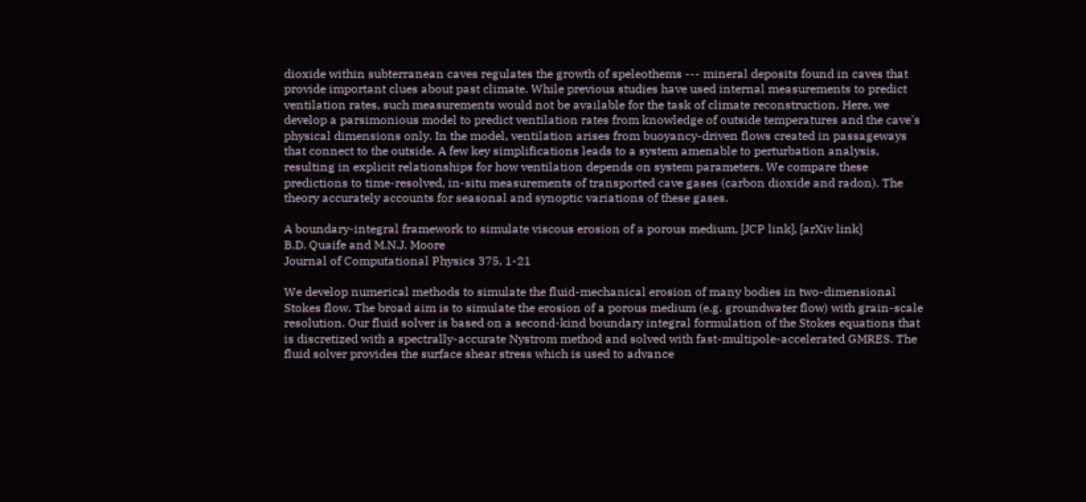dioxide within subterranean caves regulates the growth of speleothems --- mineral deposits found in caves that provide important clues about past climate. While previous studies have used internal measurements to predict ventilation rates, such measurements would not be available for the task of climate reconstruction. Here, we develop a parsimonious model to predict ventilation rates from knowledge of outside temperatures and the cave's physical dimensions only. In the model, ventilation arises from buoyancy-driven flows created in passageways that connect to the outside. A few key simplifications leads to a system amenable to perturbation analysis, resulting in explicit relationships for how ventilation depends on system parameters. We compare these predictions to time-resolved, in-situ measurements of transported cave gases (carbon dioxide and radon). The theory accurately accounts for seasonal and synoptic variations of these gases.

A boundary-integral framework to simulate viscous erosion of a porous medium, [JCP link], [arXiv link]
B.D. Quaife and M.N.J. Moore
Journal of Computational Physics 375, 1-21

We develop numerical methods to simulate the fluid-mechanical erosion of many bodies in two-dimensional Stokes flow. The broad aim is to simulate the erosion of a porous medium (e.g. groundwater flow) with grain-scale resolution. Our fluid solver is based on a second-kind boundary integral formulation of the Stokes equations that is discretized with a spectrally-accurate Nystrom method and solved with fast-multipole-accelerated GMRES. The fluid solver provides the surface shear stress which is used to advance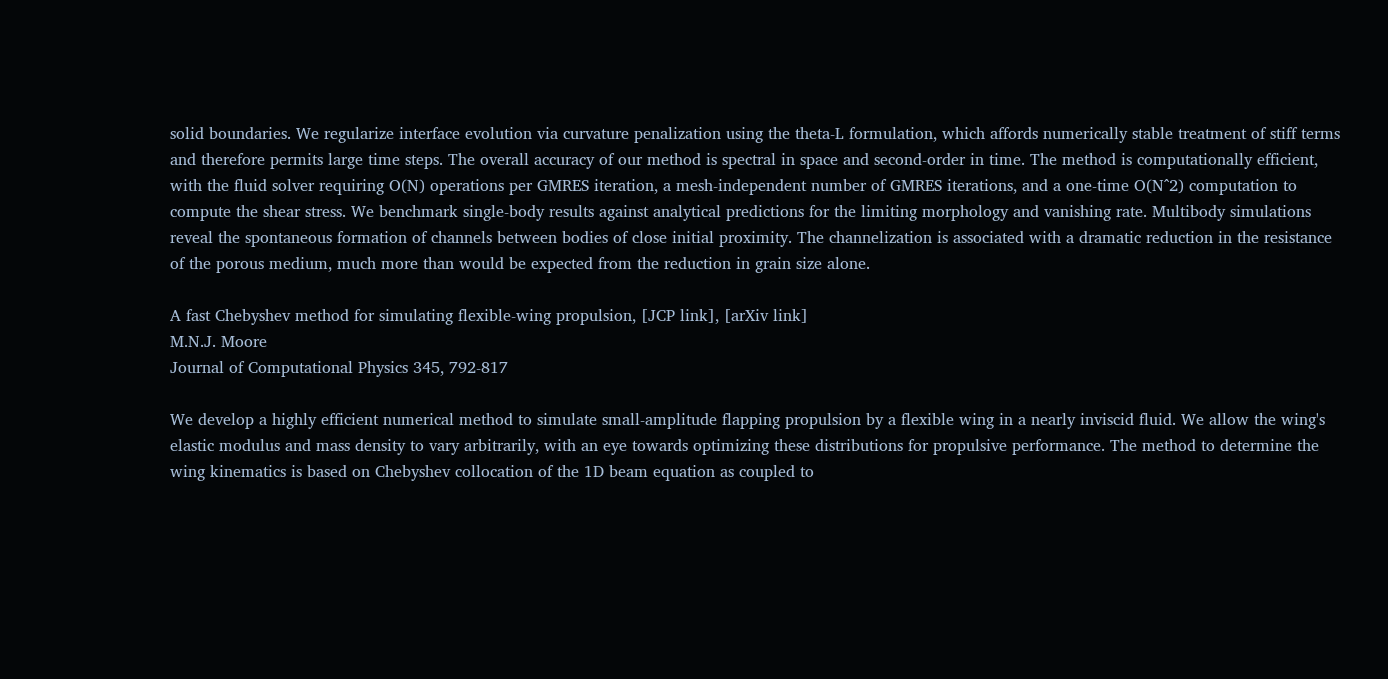solid boundaries. We regularize interface evolution via curvature penalization using the theta-L formulation, which affords numerically stable treatment of stiff terms and therefore permits large time steps. The overall accuracy of our method is spectral in space and second-order in time. The method is computationally efficient, with the fluid solver requiring O(N) operations per GMRES iteration, a mesh-independent number of GMRES iterations, and a one-time O(N^2) computation to compute the shear stress. We benchmark single-body results against analytical predictions for the limiting morphology and vanishing rate. Multibody simulations reveal the spontaneous formation of channels between bodies of close initial proximity. The channelization is associated with a dramatic reduction in the resistance of the porous medium, much more than would be expected from the reduction in grain size alone.

A fast Chebyshev method for simulating flexible-wing propulsion, [JCP link], [arXiv link]
M.N.J. Moore
Journal of Computational Physics 345, 792-817

We develop a highly efficient numerical method to simulate small-amplitude flapping propulsion by a flexible wing in a nearly inviscid fluid. We allow the wing's elastic modulus and mass density to vary arbitrarily, with an eye towards optimizing these distributions for propulsive performance. The method to determine the wing kinematics is based on Chebyshev collocation of the 1D beam equation as coupled to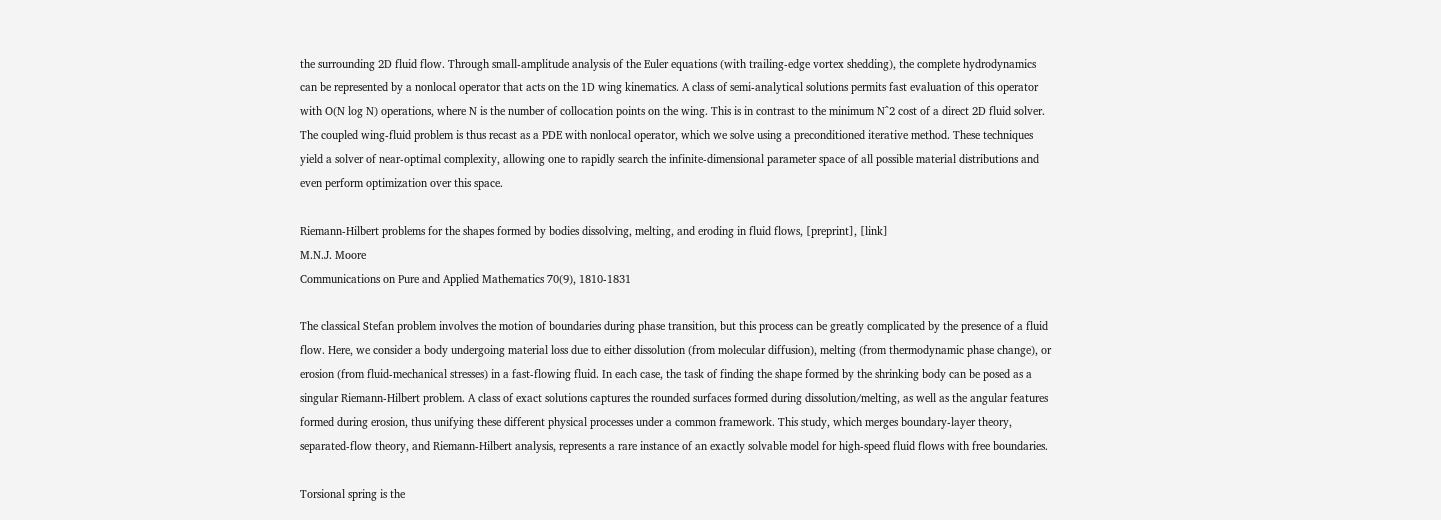the surrounding 2D fluid flow. Through small-amplitude analysis of the Euler equations (with trailing-edge vortex shedding), the complete hydrodynamics can be represented by a nonlocal operator that acts on the 1D wing kinematics. A class of semi-analytical solutions permits fast evaluation of this operator with O(N log N) operations, where N is the number of collocation points on the wing. This is in contrast to the minimum N^2 cost of a direct 2D fluid solver. The coupled wing-fluid problem is thus recast as a PDE with nonlocal operator, which we solve using a preconditioned iterative method. These techniques yield a solver of near-optimal complexity, allowing one to rapidly search the infinite-dimensional parameter space of all possible material distributions and even perform optimization over this space.

Riemann-Hilbert problems for the shapes formed by bodies dissolving, melting, and eroding in fluid flows, [preprint], [link]
M.N.J. Moore
Communications on Pure and Applied Mathematics 70(9), 1810-1831

The classical Stefan problem involves the motion of boundaries during phase transition, but this process can be greatly complicated by the presence of a fluid flow. Here, we consider a body undergoing material loss due to either dissolution (from molecular diffusion), melting (from thermodynamic phase change), or erosion (from fluid-mechanical stresses) in a fast-flowing fluid. In each case, the task of finding the shape formed by the shrinking body can be posed as a singular Riemann-Hilbert problem. A class of exact solutions captures the rounded surfaces formed during dissolution/melting, as well as the angular features formed during erosion, thus unifying these different physical processes under a common framework. This study, which merges boundary-layer theory, separated-flow theory, and Riemann-Hilbert analysis, represents a rare instance of an exactly solvable model for high-speed fluid flows with free boundaries.

Torsional spring is the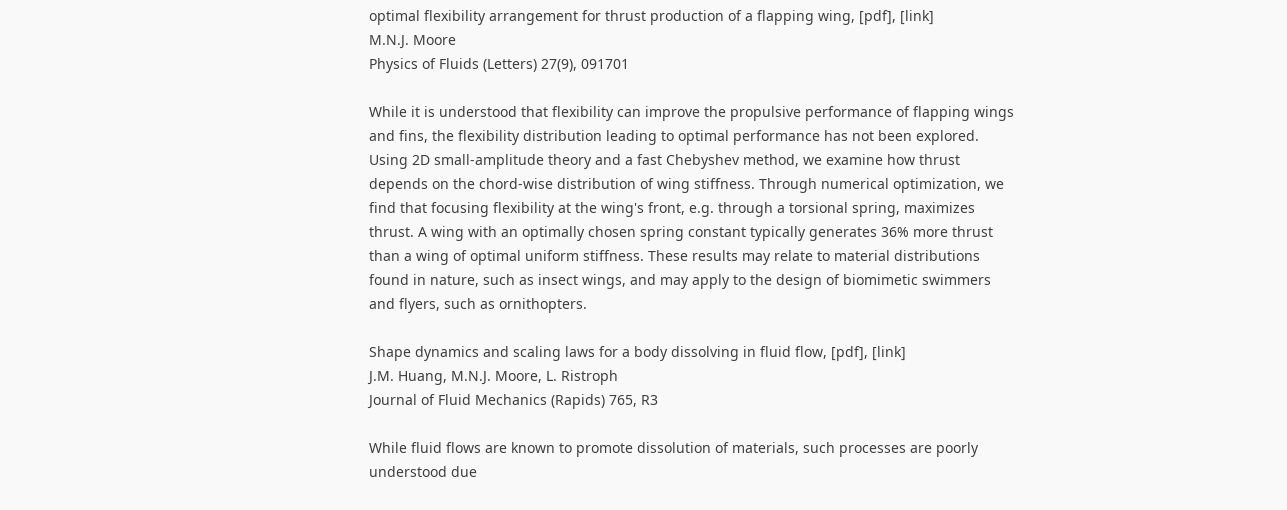optimal flexibility arrangement for thrust production of a flapping wing, [pdf], [link]
M.N.J. Moore
Physics of Fluids (Letters) 27(9), 091701

While it is understood that flexibility can improve the propulsive performance of flapping wings and fins, the flexibility distribution leading to optimal performance has not been explored. Using 2D small-amplitude theory and a fast Chebyshev method, we examine how thrust depends on the chord-wise distribution of wing stiffness. Through numerical optimization, we find that focusing flexibility at the wing's front, e.g. through a torsional spring, maximizes thrust. A wing with an optimally chosen spring constant typically generates 36% more thrust than a wing of optimal uniform stiffness. These results may relate to material distributions found in nature, such as insect wings, and may apply to the design of biomimetic swimmers and flyers, such as ornithopters.

Shape dynamics and scaling laws for a body dissolving in fluid flow, [pdf], [link]
J.M. Huang, M.N.J. Moore, L. Ristroph
Journal of Fluid Mechanics (Rapids) 765, R3

While fluid flows are known to promote dissolution of materials, such processes are poorly understood due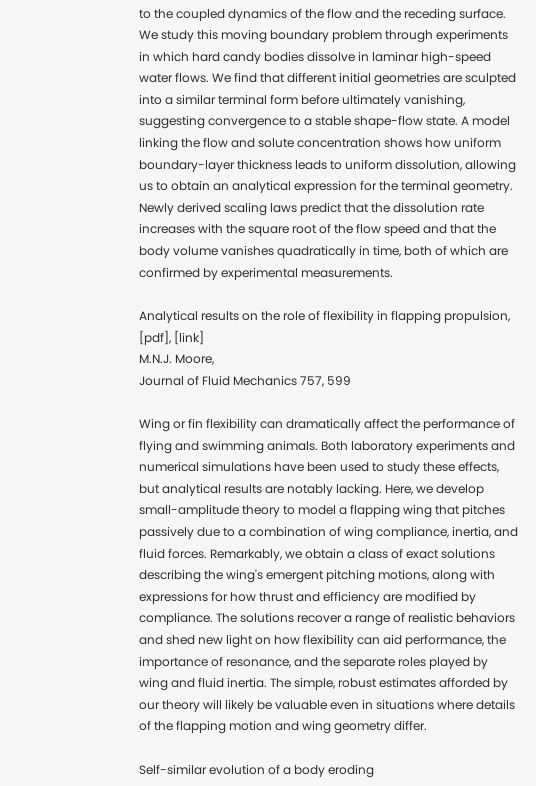to the coupled dynamics of the flow and the receding surface. We study this moving boundary problem through experiments in which hard candy bodies dissolve in laminar high-speed water flows. We find that different initial geometries are sculpted into a similar terminal form before ultimately vanishing, suggesting convergence to a stable shape-flow state. A model linking the flow and solute concentration shows how uniform boundary-layer thickness leads to uniform dissolution, allowing us to obtain an analytical expression for the terminal geometry. Newly derived scaling laws predict that the dissolution rate increases with the square root of the flow speed and that the body volume vanishes quadratically in time, both of which are confirmed by experimental measurements.

Analytical results on the role of flexibility in flapping propulsion, [pdf], [link]
M.N.J. Moore,
Journal of Fluid Mechanics 757, 599

Wing or fin flexibility can dramatically affect the performance of flying and swimming animals. Both laboratory experiments and numerical simulations have been used to study these effects, but analytical results are notably lacking. Here, we develop small-amplitude theory to model a flapping wing that pitches passively due to a combination of wing compliance, inertia, and fluid forces. Remarkably, we obtain a class of exact solutions describing the wing's emergent pitching motions, along with expressions for how thrust and efficiency are modified by compliance. The solutions recover a range of realistic behaviors and shed new light on how flexibility can aid performance, the importance of resonance, and the separate roles played by wing and fluid inertia. The simple, robust estimates afforded by our theory will likely be valuable even in situations where details of the flapping motion and wing geometry differ.

Self-similar evolution of a body eroding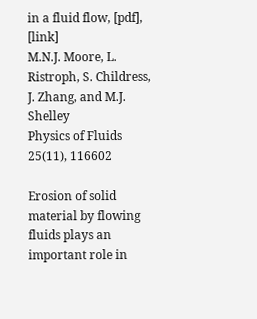in a fluid flow, [pdf], [link]
M.N.J. Moore, L. Ristroph, S. Childress, J. Zhang, and M.J. Shelley
Physics of Fluids 25(11), 116602

Erosion of solid material by flowing fluids plays an important role in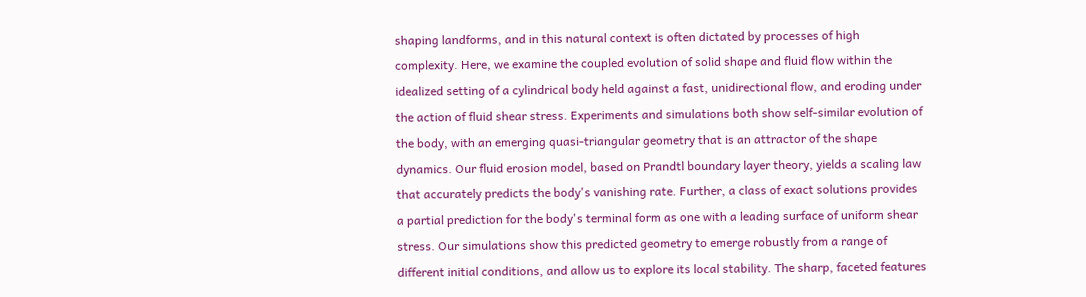shaping landforms, and in this natural context is often dictated by processes of high complexity. Here, we examine the coupled evolution of solid shape and fluid flow within the idealized setting of a cylindrical body held against a fast, unidirectional flow, and eroding under the action of fluid shear stress. Experiments and simulations both show self-similar evolution of the body, with an emerging quasi-triangular geometry that is an attractor of the shape dynamics. Our fluid erosion model, based on Prandtl boundary layer theory, yields a scaling law that accurately predicts the body's vanishing rate. Further, a class of exact solutions provides a partial prediction for the body's terminal form as one with a leading surface of uniform shear stress. Our simulations show this predicted geometry to emerge robustly from a range of different initial conditions, and allow us to explore its local stability. The sharp, faceted features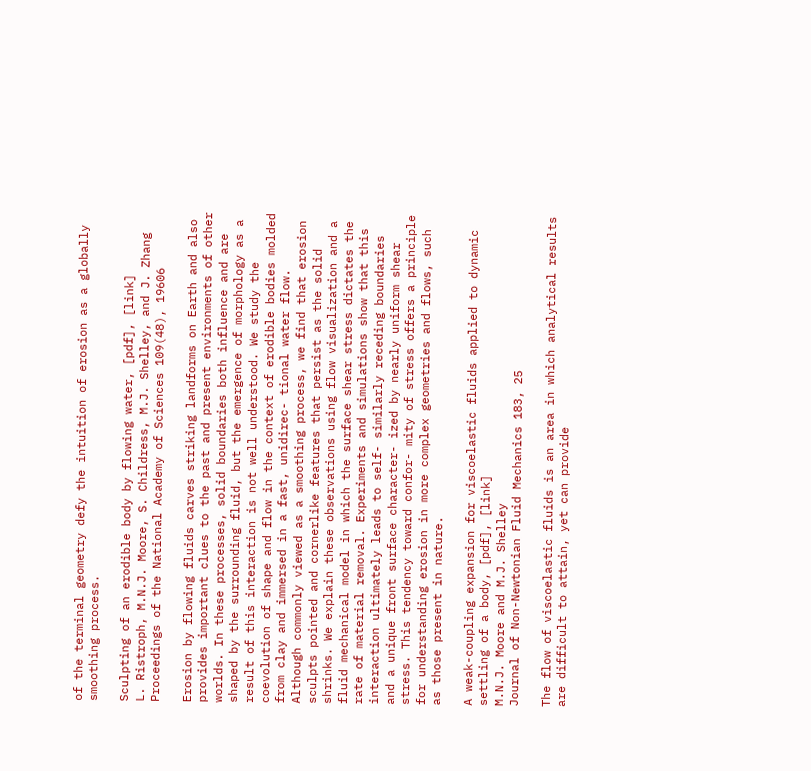of the terminal geometry defy the intuition of erosion as a globally smoothing process.

Sculpting of an erodible body by flowing water, [pdf], [link]
L. Ristroph, M.N.J. Moore, S. Childress, M.J. Shelley, and J. Zhang
Proceedings of the National Academy of Sciences 109(48), 19606

Erosion by flowing fluids carves striking landforms on Earth and also provides important clues to the past and present environments of other worlds. In these processes, solid boundaries both influence and are shaped by the surrounding fluid, but the emergence of morphology as a result of this interaction is not well understood. We study the coevolution of shape and flow in the context of erodible bodies molded from clay and immersed in a fast, unidirec- tional water flow. Although commonly viewed as a smoothing process, we find that erosion sculpts pointed and cornerlike features that persist as the solid shrinks. We explain these observations using flow visualization and a fluid mechanical model in which the surface shear stress dictates the rate of material removal. Experiments and simulations show that this interaction ultimately leads to self- similarly receding boundaries and a unique front surface character- ized by nearly uniform shear stress. This tendency toward confor- mity of stress offers a principle for understanding erosion in more complex geometries and flows, such as those present in nature.

A weak-coupling expansion for viscoelastic fluids applied to dynamic settling of a body, [pdf], [link]
M.N.J. Moore and M.J. Shelley
Journal of Non-Newtonian Fluid Mechanics 183, 25

The flow of viscoelastic fluids is an area in which analytical results are difficult to attain, yet can provide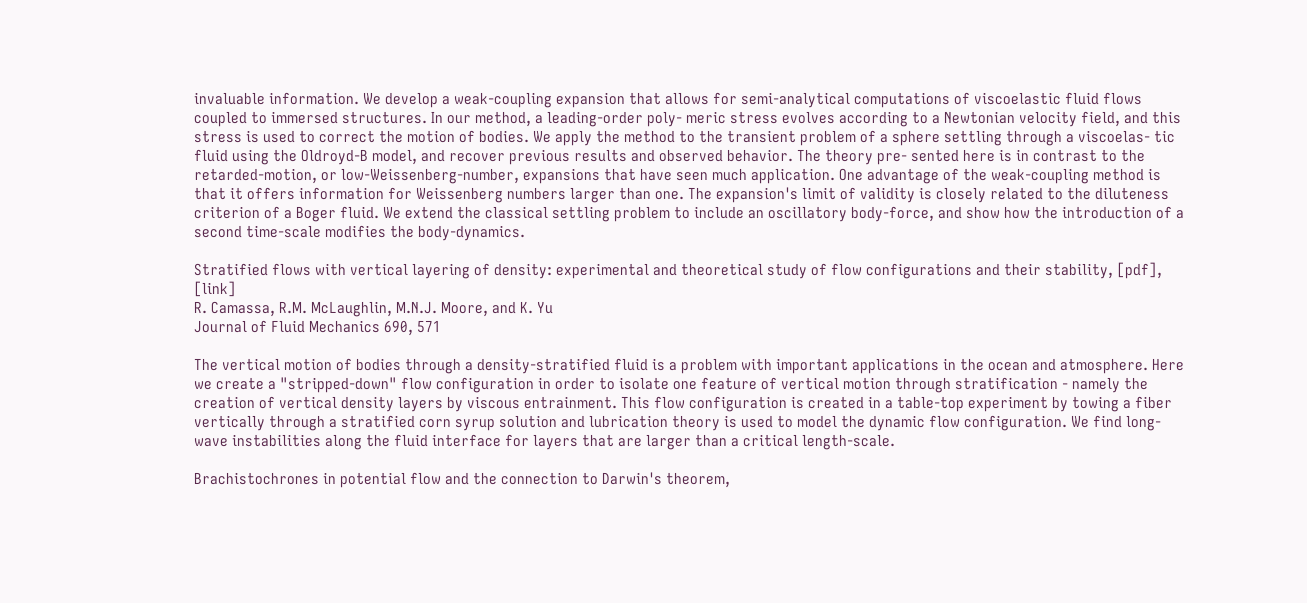invaluable information. We develop a weak-coupling expansion that allows for semi-analytical computations of viscoelastic fluid flows coupled to immersed structures. In our method, a leading-order poly- meric stress evolves according to a Newtonian velocity field, and this stress is used to correct the motion of bodies. We apply the method to the transient problem of a sphere settling through a viscoelas- tic fluid using the Oldroyd-B model, and recover previous results and observed behavior. The theory pre- sented here is in contrast to the retarded-motion, or low-Weissenberg-number, expansions that have seen much application. One advantage of the weak-coupling method is that it offers information for Weissenberg numbers larger than one. The expansion's limit of validity is closely related to the diluteness criterion of a Boger fluid. We extend the classical settling problem to include an oscillatory body-force, and show how the introduction of a second time-scale modifies the body-dynamics.

Stratified flows with vertical layering of density: experimental and theoretical study of flow configurations and their stability, [pdf], [link]
R. Camassa, R.M. McLaughlin, M.N.J. Moore, and K. Yu
Journal of Fluid Mechanics 690, 571

The vertical motion of bodies through a density-stratified fluid is a problem with important applications in the ocean and atmosphere. Here we create a "stripped-down" flow configuration in order to isolate one feature of vertical motion through stratification - namely the creation of vertical density layers by viscous entrainment. This flow configuration is created in a table-top experiment by towing a fiber vertically through a stratified corn syrup solution and lubrication theory is used to model the dynamic flow configuration. We find long-wave instabilities along the fluid interface for layers that are larger than a critical length-scale.

Brachistochrones in potential flow and the connection to Darwin's theorem,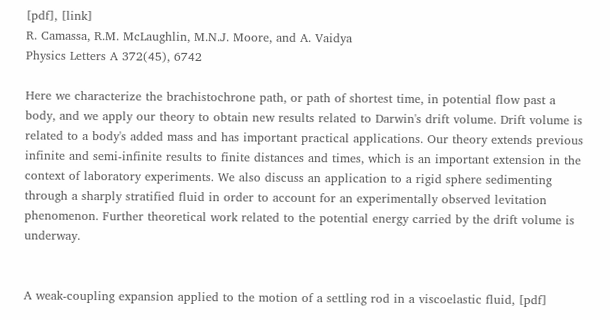[pdf], [link]
R. Camassa, R.M. McLaughlin, M.N.J. Moore, and A. Vaidya
Physics Letters A 372(45), 6742

Here we characterize the brachistochrone path, or path of shortest time, in potential flow past a body, and we apply our theory to obtain new results related to Darwin's drift volume. Drift volume is related to a body's added mass and has important practical applications. Our theory extends previous infinite and semi-infinite results to finite distances and times, which is an important extension in the context of laboratory experiments. We also discuss an application to a rigid sphere sedimenting through a sharply stratified fluid in order to account for an experimentally observed levitation phenomenon. Further theoretical work related to the potential energy carried by the drift volume is underway.


A weak-coupling expansion applied to the motion of a settling rod in a viscoelastic fluid, [pdf]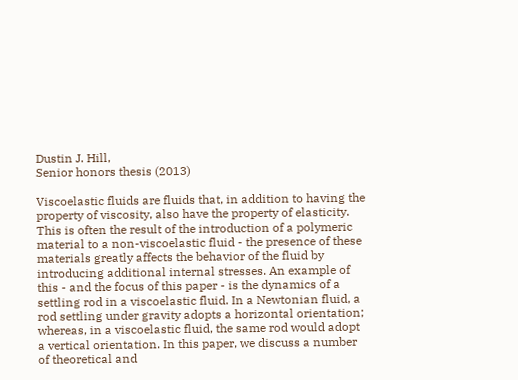Dustin J. Hill,
Senior honors thesis (2013)

Viscoelastic fluids are fluids that, in addition to having the property of viscosity, also have the property of elasticity. This is often the result of the introduction of a polymeric material to a non-viscoelastic fluid - the presence of these materials greatly affects the behavior of the fluid by introducing additional internal stresses. An example of this - and the focus of this paper - is the dynamics of a settling rod in a viscoelastic fluid. In a Newtonian fluid, a rod settling under gravity adopts a horizontal orientation; whereas, in a viscoelastic fluid, the same rod would adopt a vertical orientation. In this paper, we discuss a number of theoretical and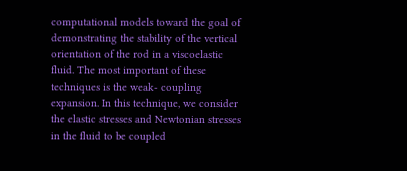computational models toward the goal of demonstrating the stability of the vertical orientation of the rod in a viscoelastic fluid. The most important of these techniques is the weak- coupling expansion. In this technique, we consider the elastic stresses and Newtonian stresses in the fluid to be coupled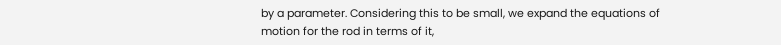by a parameter. Considering this to be small, we expand the equations of motion for the rod in terms of it,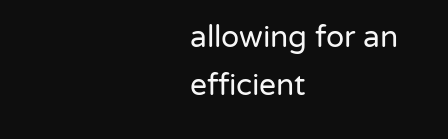allowing for an efficient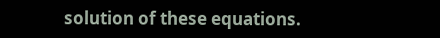solution of these equations.